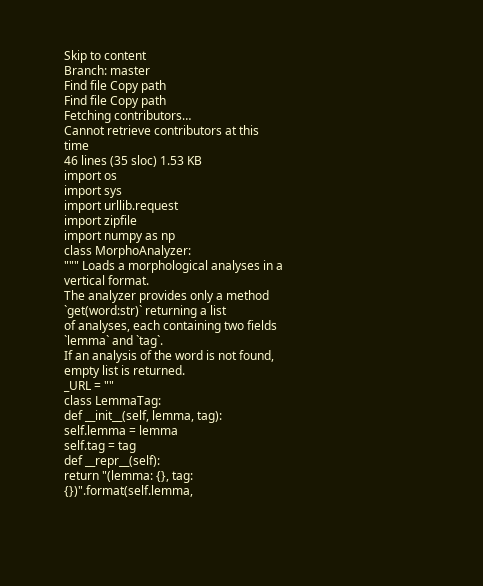Skip to content
Branch: master
Find file Copy path
Find file Copy path
Fetching contributors…
Cannot retrieve contributors at this time
46 lines (35 sloc) 1.53 KB
import os
import sys
import urllib.request
import zipfile
import numpy as np
class MorphoAnalyzer:
""" Loads a morphological analyses in a vertical format.
The analyzer provides only a method `get(word:str)` returning a list
of analyses, each containing two fields `lemma` and `tag`.
If an analysis of the word is not found, empty list is returned.
_URL = ""
class LemmaTag:
def __init__(self, lemma, tag):
self.lemma = lemma
self.tag = tag
def __repr__(self):
return "(lemma: {}, tag: {})".format(self.lemma,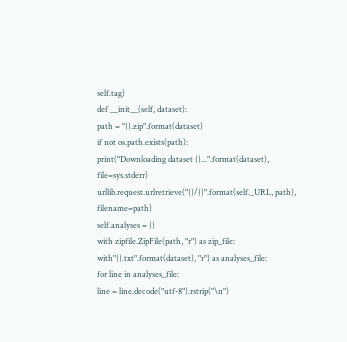self.tag)
def __init__(self, dataset):
path = "{}.zip".format(dataset)
if not os.path.exists(path):
print("Downloading dataset {}...".format(dataset), file=sys.stderr)
urllib.request.urlretrieve("{}/{}".format(self._URL, path), filename=path)
self.analyses = {}
with zipfile.ZipFile(path, "r") as zip_file:
with"{}.txt".format(dataset), "r") as analyses_file:
for line in analyses_file:
line = line.decode("utf-8").rstrip("\n")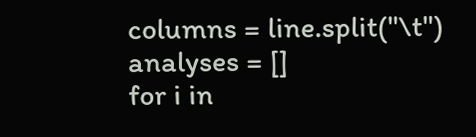columns = line.split("\t")
analyses = []
for i in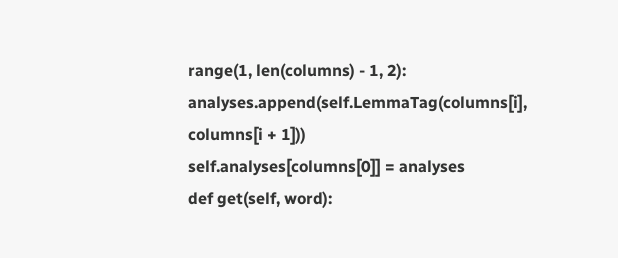range(1, len(columns) - 1, 2):
analyses.append(self.LemmaTag(columns[i], columns[i + 1]))
self.analyses[columns[0]] = analyses
def get(self, word):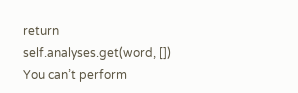return self.analyses.get(word, [])
You can’t perform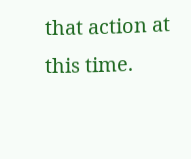that action at this time.